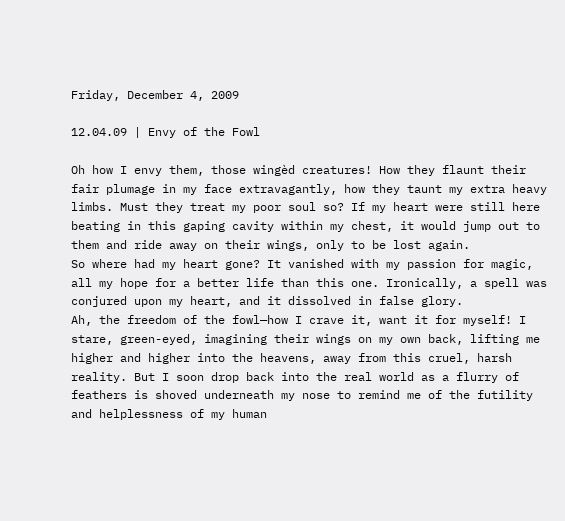Friday, December 4, 2009

12.04.09 | Envy of the Fowl

Oh how I envy them, those wingèd creatures! How they flaunt their fair plumage in my face extravagantly, how they taunt my extra heavy limbs. Must they treat my poor soul so? If my heart were still here beating in this gaping cavity within my chest, it would jump out to them and ride away on their wings, only to be lost again.
So where had my heart gone? It vanished with my passion for magic, all my hope for a better life than this one. Ironically, a spell was conjured upon my heart, and it dissolved in false glory.
Ah, the freedom of the fowl—how I crave it, want it for myself! I stare, green-eyed, imagining their wings on my own back, lifting me higher and higher into the heavens, away from this cruel, harsh reality. But I soon drop back into the real world as a flurry of feathers is shoved underneath my nose to remind me of the futility and helplessness of my human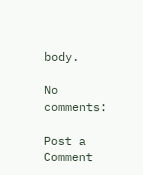body.

No comments:

Post a Comment